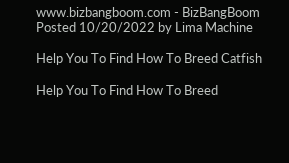www.bizbangboom.com - BizBangBoom
Posted 10/20/2022 by Lima Machine

Help You To Find How To Breed Catfish

Help You To Find How To Breed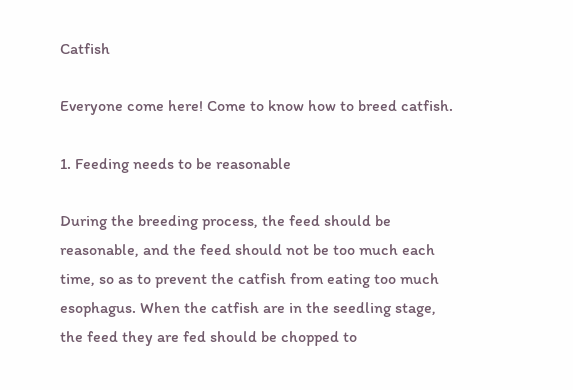Catfish

Everyone come here! Come to know how to breed catfish.

1. Feeding needs to be reasonable

During the breeding process, the feed should be reasonable, and the feed should not be too much each time, so as to prevent the catfish from eating too much esophagus. When the catfish are in the seedling stage, the feed they are fed should be chopped to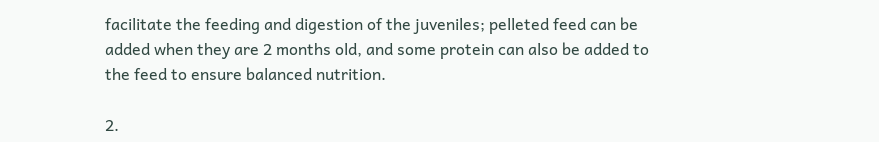facilitate the feeding and digestion of the juveniles; pelleted feed can be added when they are 2 months old, and some protein can also be added to the feed to ensure balanced nutrition.

2.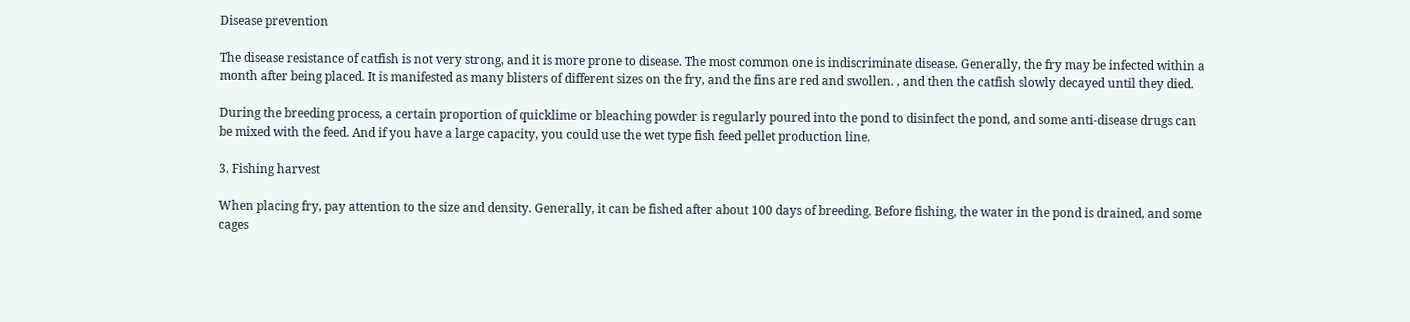Disease prevention

The disease resistance of catfish is not very strong, and it is more prone to disease. The most common one is indiscriminate disease. Generally, the fry may be infected within a month after being placed. It is manifested as many blisters of different sizes on the fry, and the fins are red and swollen. , and then the catfish slowly decayed until they died.

During the breeding process, a certain proportion of quicklime or bleaching powder is regularly poured into the pond to disinfect the pond, and some anti-disease drugs can be mixed with the feed. And if you have a large capacity, you could use the wet type fish feed pellet production line.

3. Fishing harvest

When placing fry, pay attention to the size and density. Generally, it can be fished after about 100 days of breeding. Before fishing, the water in the pond is drained, and some cages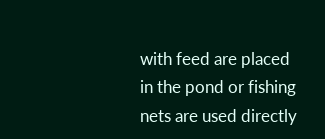with feed are placed in the pond or fishing nets are used directly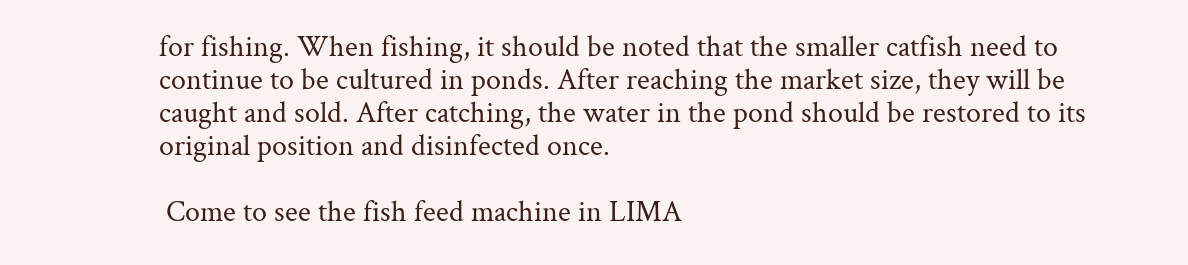for fishing. When fishing, it should be noted that the smaller catfish need to continue to be cultured in ponds. After reaching the market size, they will be caught and sold. After catching, the water in the pond should be restored to its original position and disinfected once.

 Come to see the fish feed machine in LIMA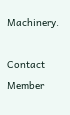Machinery.

Contact Member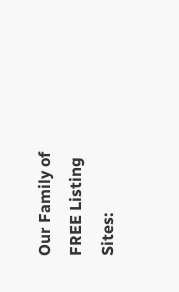Our Family of FREE Listing Sites: